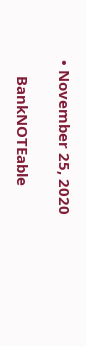• November 25, 2020

    BankNOTEable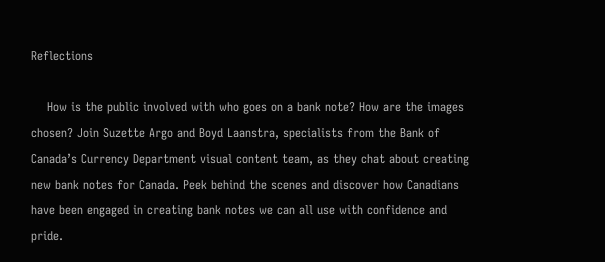Reflections

    How is the public involved with who goes on a bank note? How are the images chosen? Join Suzette Argo and Boyd Laanstra, specialists from the Bank of Canada’s Currency Department visual content team, as they chat about creating new bank notes for Canada. Peek behind the scenes and discover how Canadians have been engaged in creating bank notes we can all use with confidence and pride.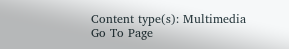Content type(s): Multimedia
Go To Page